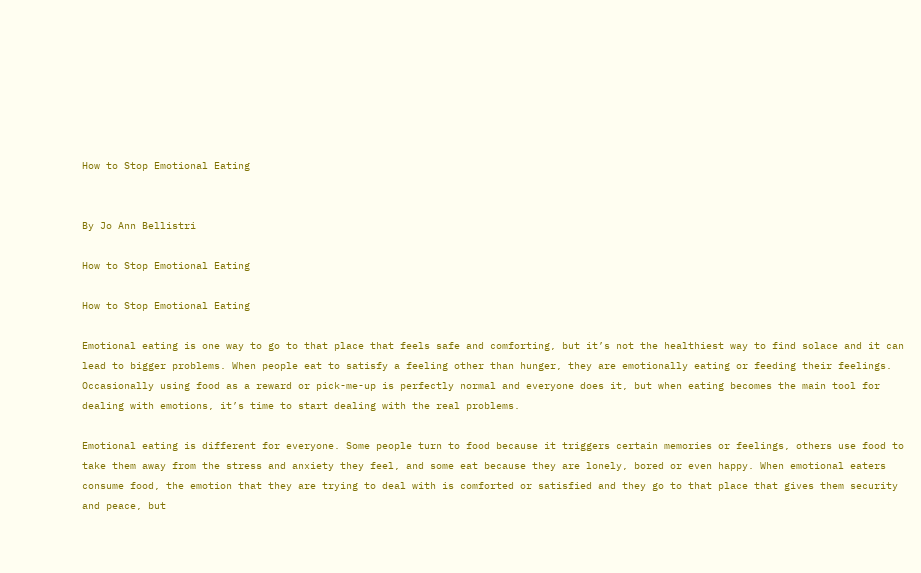How to Stop Emotional Eating


By Jo Ann Bellistri

How to Stop Emotional Eating

How to Stop Emotional Eating

Emotional eating is one way to go to that place that feels safe and comforting, but it’s not the healthiest way to find solace and it can lead to bigger problems. When people eat to satisfy a feeling other than hunger, they are emotionally eating or feeding their feelings. Occasionally using food as a reward or pick-me-up is perfectly normal and everyone does it, but when eating becomes the main tool for dealing with emotions, it’s time to start dealing with the real problems.

Emotional eating is different for everyone. Some people turn to food because it triggers certain memories or feelings, others use food to take them away from the stress and anxiety they feel, and some eat because they are lonely, bored or even happy. When emotional eaters consume food, the emotion that they are trying to deal with is comforted or satisfied and they go to that place that gives them security and peace, but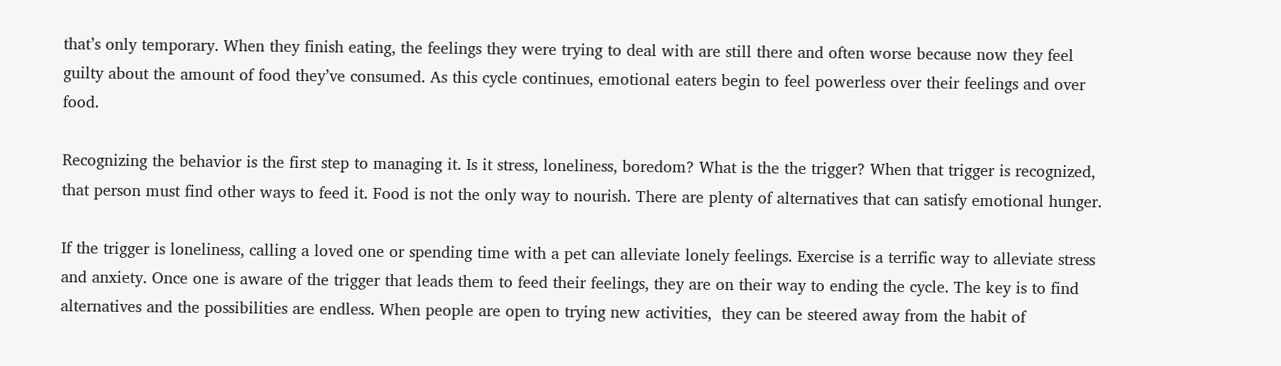that’s only temporary. When they finish eating, the feelings they were trying to deal with are still there and often worse because now they feel guilty about the amount of food they’ve consumed. As this cycle continues, emotional eaters begin to feel powerless over their feelings and over food.

Recognizing the behavior is the first step to managing it. Is it stress, loneliness, boredom? What is the the trigger? When that trigger is recognized, that person must find other ways to feed it. Food is not the only way to nourish. There are plenty of alternatives that can satisfy emotional hunger.

If the trigger is loneliness, calling a loved one or spending time with a pet can alleviate lonely feelings. Exercise is a terrific way to alleviate stress and anxiety. Once one is aware of the trigger that leads them to feed their feelings, they are on their way to ending the cycle. The key is to find alternatives and the possibilities are endless. When people are open to trying new activities,  they can be steered away from the habit of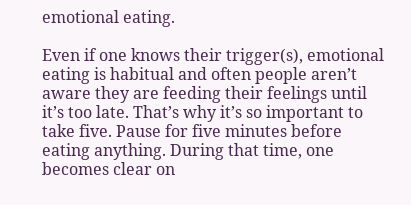emotional eating.

Even if one knows their trigger(s), emotional eating is habitual and often people aren’t aware they are feeding their feelings until it’s too late. That’s why it’s so important to take five. Pause for five minutes before eating anything. During that time, one becomes clear on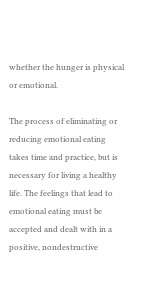whether the hunger is physical or emotional.

The process of eliminating or reducing emotional eating takes time and practice, but is necessary for living a healthy life. The feelings that lead to emotional eating must be accepted and dealt with in a positive, nondestructive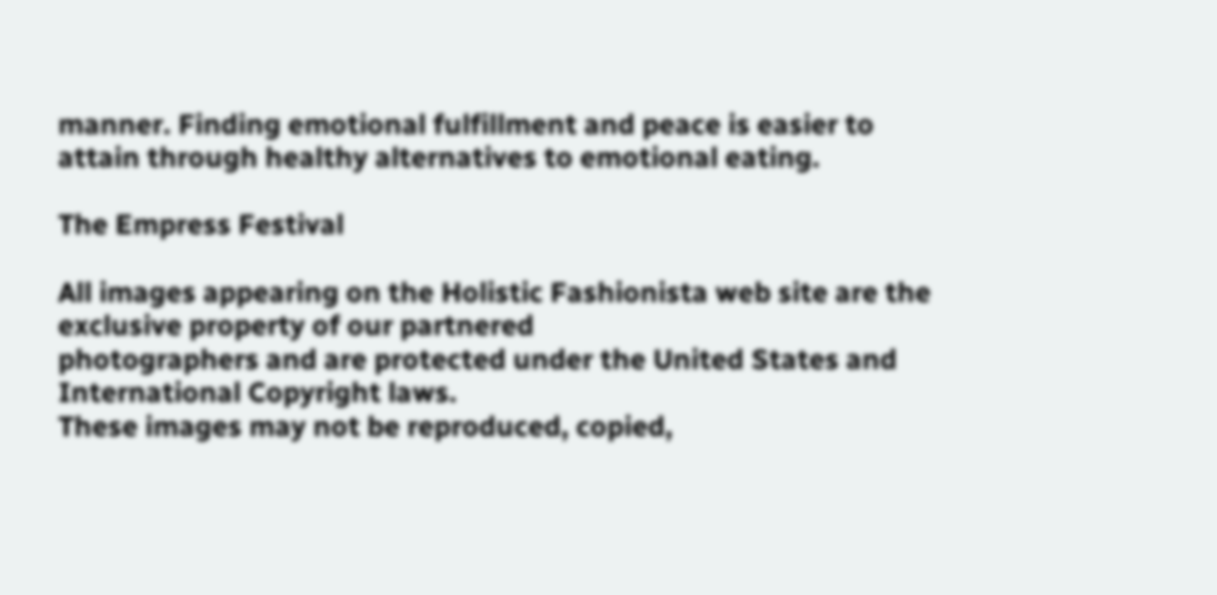manner. Finding emotional fulfillment and peace is easier to attain through healthy alternatives to emotional eating.

The Empress Festival

All images appearing on the Holistic Fashionista web site are the exclusive property of our partnered
photographers and are protected under the United States and International Copyright laws.
These images may not be reproduced, copied,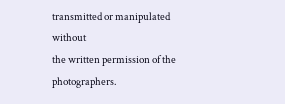transmitted or manipulated without
the written permission of the photographers.